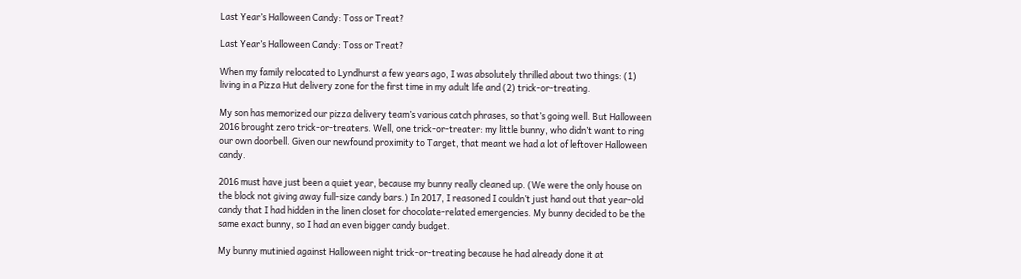Last Year’s Halloween Candy: Toss or Treat?

Last Year’s Halloween Candy: Toss or Treat?

When my family relocated to Lyndhurst a few years ago, I was absolutely thrilled about two things: (1) living in a Pizza Hut delivery zone for the first time in my adult life and (2) trick-or-treating.

My son has memorized our pizza delivery team’s various catch phrases, so that’s going well. But Halloween 2016 brought zero trick-or-treaters. Well, one trick-or-treater: my little bunny, who didn’t want to ring our own doorbell. Given our newfound proximity to Target, that meant we had a lot of leftover Halloween candy.

2016 must have just been a quiet year, because my bunny really cleaned up. (We were the only house on the block not giving away full-size candy bars.) In 2017, I reasoned I couldn’t just hand out that year-old candy that I had hidden in the linen closet for chocolate-related emergencies. My bunny decided to be the same exact bunny, so I had an even bigger candy budget.

My bunny mutinied against Halloween night trick-or-treating because he had already done it at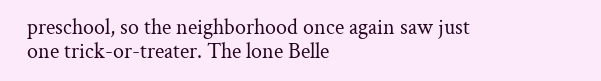preschool, so the neighborhood once again saw just one trick-or-treater. The lone Belle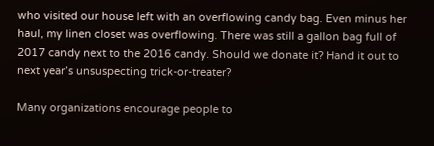who visited our house left with an overflowing candy bag. Even minus her haul, my linen closet was overflowing. There was still a gallon bag full of 2017 candy next to the 2016 candy. Should we donate it? Hand it out to next year’s unsuspecting trick-or-treater?

Many organizations encourage people to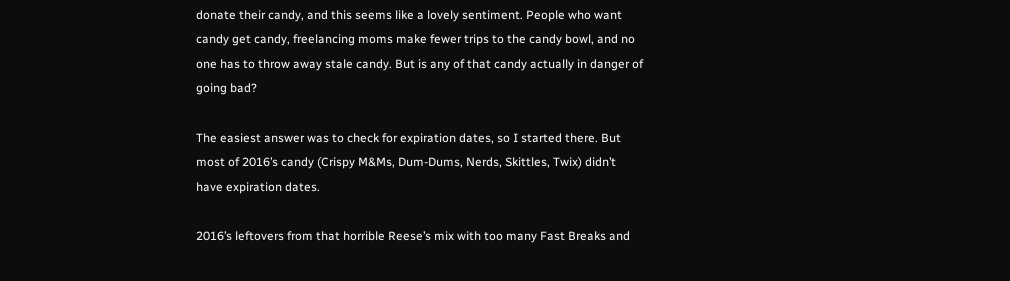donate their candy, and this seems like a lovely sentiment. People who want candy get candy, freelancing moms make fewer trips to the candy bowl, and no one has to throw away stale candy. But is any of that candy actually in danger of going bad?

The easiest answer was to check for expiration dates, so I started there. But most of 2016’s candy (Crispy M&Ms, Dum-Dums, Nerds, Skittles, Twix) didn’t have expiration dates.

2016’s leftovers from that horrible Reese’s mix with too many Fast Breaks and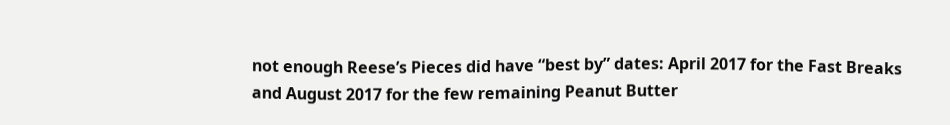not enough Reese’s Pieces did have “best by” dates: April 2017 for the Fast Breaks and August 2017 for the few remaining Peanut Butter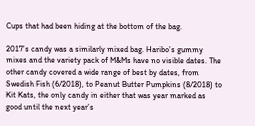Cups that had been hiding at the bottom of the bag.

2017’s candy was a similarly mixed bag. Haribo’s gummy mixes and the variety pack of M&Ms have no visible dates. The other candy covered a wide range of best by dates, from Swedish Fish (6/2018), to Peanut Butter Pumpkins (8/2018) to Kit Kats, the only candy in either that was year marked as good until the next year’s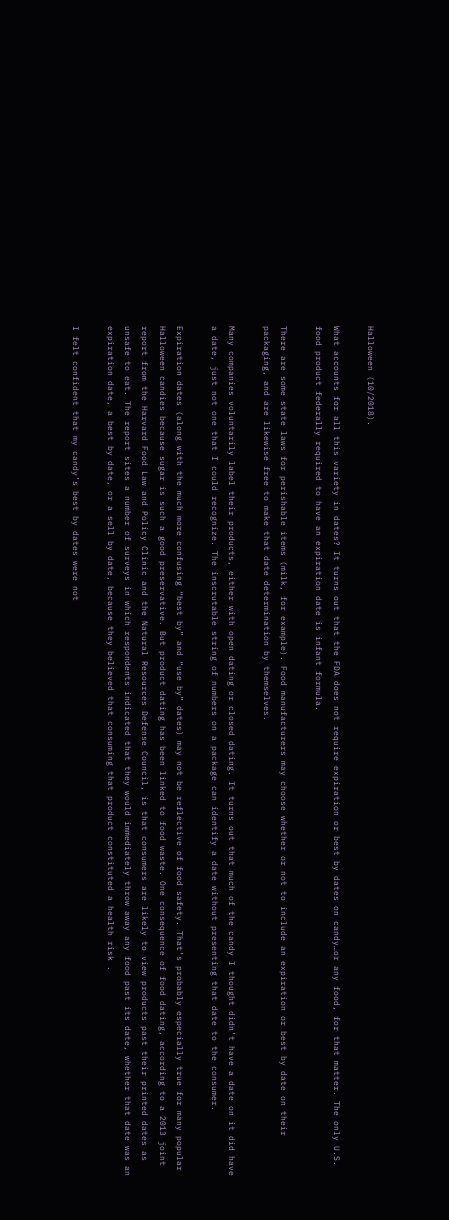Halloween (10/2018).

What accounts for all this variety in dates? It turns out that the FDA does not require expiration or best by dates on candy…or any food, for that matter. The only U.S. food product federally required to have an expiration date is infant formula.

There are some state laws for perishable items (milk, for example). Food manufacturers may choose whether or not to include an expiration or best by date on their packaging, and are likewise free to make that date determination by themselves.

Many companies voluntarily label their products, either with open dating or closed dating. It turns out that much of the candy I thought didn’t have a date on it did have a date, just not one that I could recognize. The inscrutable string of numbers on a package can identify a date without presenting that date to the consumer.

Expiration dates (along with the much more confusing “best by” and “use by” dates) may not be reflective of food safety. That’s probably especially true for many popular Halloween candies because sugar is such a good preservative. But product dating has been linked to food waste. One consequence of food dating, according to a 2013 joint report from the Harvard Food Law and Policy Clinic and the Natural Resources Defense Council, is that consumers are likely to view products past their printed dates as unsafe to eat. The report sites a number of surveys in which respondents indicated that they would immediately throw away any food past its date, whether that date was an expiration date, a best by date, or a sell by date, because they believed that consuming that product constituted a health risk .

I felt confident that my candy’s best by dates were not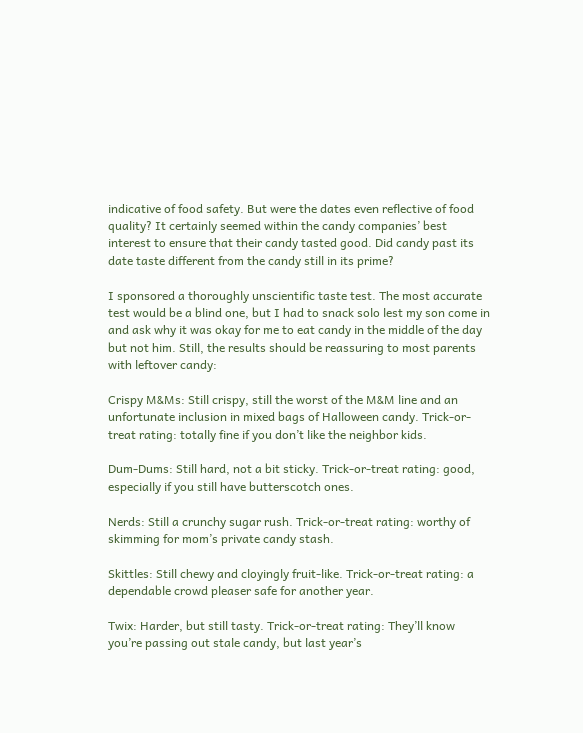indicative of food safety. But were the dates even reflective of food quality? It certainly seemed within the candy companies’ best interest to ensure that their candy tasted good. Did candy past its date taste different from the candy still in its prime?

I sponsored a thoroughly unscientific taste test. The most accurate test would be a blind one, but I had to snack solo lest my son come in and ask why it was okay for me to eat candy in the middle of the day but not him. Still, the results should be reassuring to most parents with leftover candy:

Crispy M&Ms: Still crispy, still the worst of the M&M line and an unfortunate inclusion in mixed bags of Halloween candy. Trick-or-treat rating: totally fine if you don’t like the neighbor kids.

Dum-Dums: Still hard, not a bit sticky. Trick-or-treat rating: good, especially if you still have butterscotch ones.

Nerds: Still a crunchy sugar rush. Trick-or-treat rating: worthy of skimming for mom’s private candy stash.

Skittles: Still chewy and cloyingly fruit-like. Trick-or-treat rating: a dependable crowd pleaser safe for another year.

Twix: Harder, but still tasty. Trick-or-treat rating: They’ll know you’re passing out stale candy, but last year’s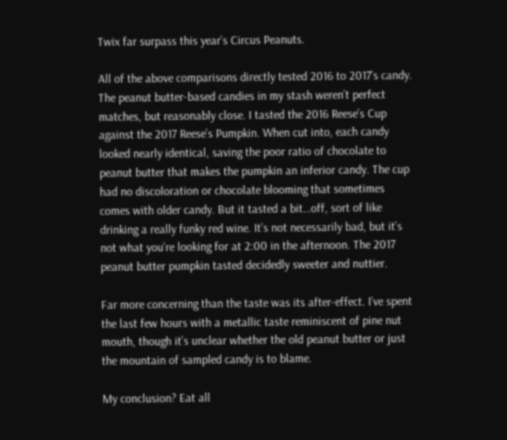Twix far surpass this year’s Circus Peanuts.

All of the above comparisons directly tested 2016 to 2017’s candy. The peanut butter-based candies in my stash weren’t perfect matches, but reasonably close. I tasted the 2016 Reese’s Cup against the 2017 Reese’s Pumpkin. When cut into, each candy looked nearly identical, saving the poor ratio of chocolate to peanut butter that makes the pumpkin an inferior candy. The cup had no discoloration or chocolate blooming that sometimes comes with older candy. But it tasted a bit…off, sort of like drinking a really funky red wine. It’s not necessarily bad, but it’s not what you’re looking for at 2:00 in the afternoon. The 2017 peanut butter pumpkin tasted decidedly sweeter and nuttier.

Far more concerning than the taste was its after-effect. I’ve spent the last few hours with a metallic taste reminiscent of pine nut mouth, though it’s unclear whether the old peanut butter or just the mountain of sampled candy is to blame.

My conclusion? Eat all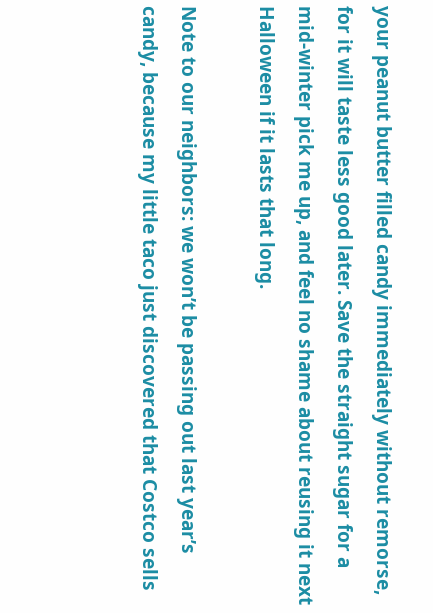your peanut butter filled candy immediately without remorse, for it will taste less good later. Save the straight sugar for a mid-winter pick me up, and feel no shame about reusing it next Halloween if it lasts that long.

Note to our neighbors: we won’t be passing out last year’s candy, because my little taco just discovered that Costco sells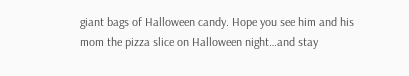giant bags of Halloween candy. Hope you see him and his mom the pizza slice on Halloween night…and stay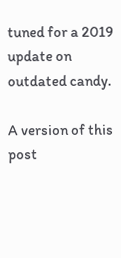tuned for a 2019 update on outdated candy.

A version of this post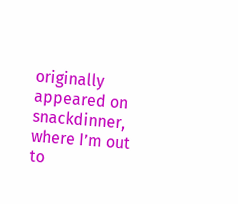originally appeared on snackdinner, where I’m out to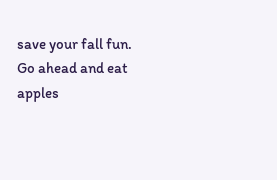save your fall fun. Go ahead and eat apples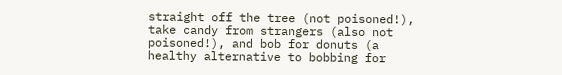straight off the tree (not poisoned!), take candy from strangers (also not poisoned!), and bob for donuts (a healthy alternative to bobbing for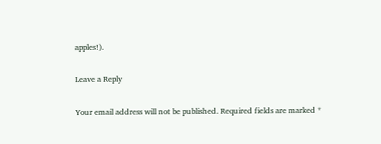apples!).

Leave a Reply

Your email address will not be published. Required fields are marked *